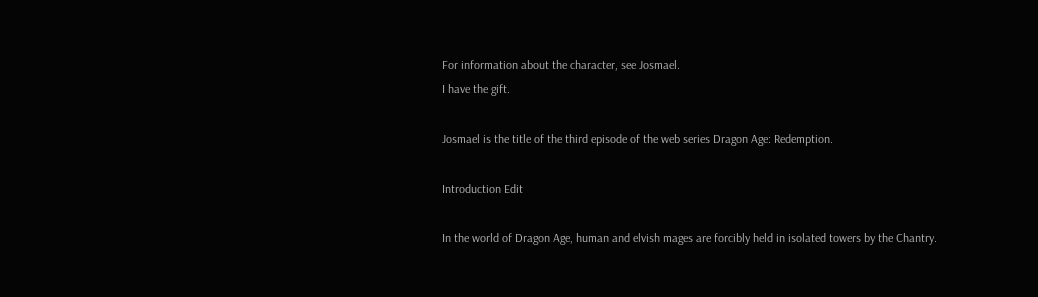For information about the character, see Josmael.
I have the gift.

Josmael is the title of the third episode of the web series Dragon Age: Redemption.

Introduction Edit

In the world of Dragon Age, human and elvish mages are forcibly held in isolated towers by the Chantry.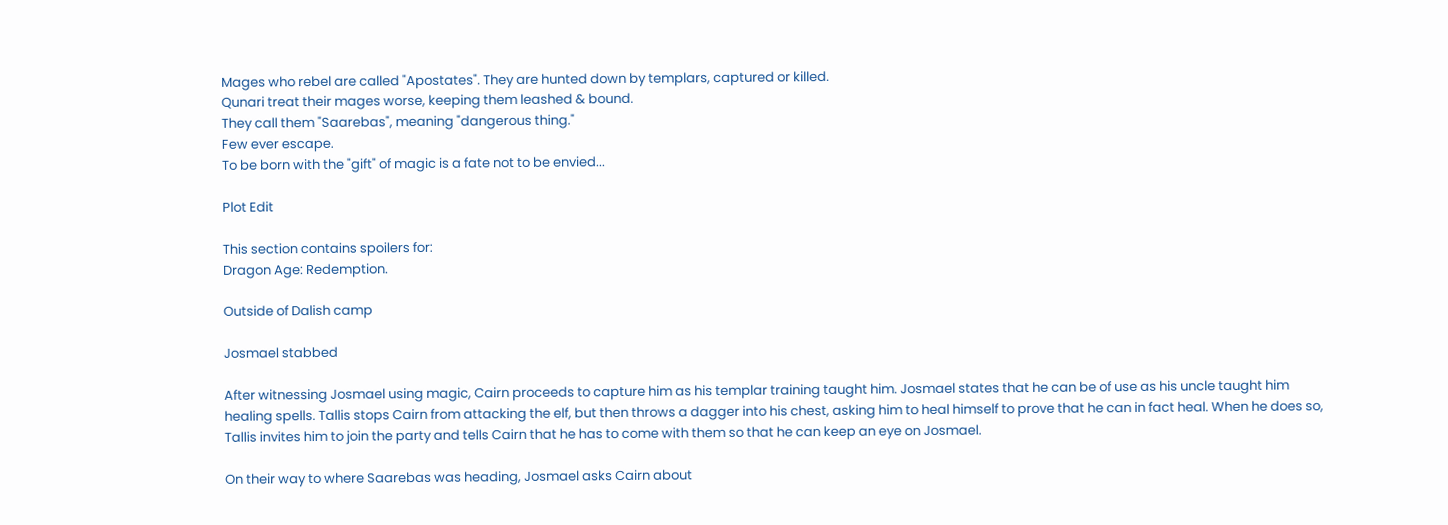Mages who rebel are called "Apostates". They are hunted down by templars, captured or killed.
Qunari treat their mages worse, keeping them leashed & bound.
They call them "Saarebas", meaning "dangerous thing."
Few ever escape.
To be born with the "gift" of magic is a fate not to be envied...

Plot Edit

This section contains spoilers for:
Dragon Age: Redemption.

Outside of Dalish camp

Josmael stabbed

After witnessing Josmael using magic, Cairn proceeds to capture him as his templar training taught him. Josmael states that he can be of use as his uncle taught him healing spells. Tallis stops Cairn from attacking the elf, but then throws a dagger into his chest, asking him to heal himself to prove that he can in fact heal. When he does so, Tallis invites him to join the party and tells Cairn that he has to come with them so that he can keep an eye on Josmael.

On their way to where Saarebas was heading, Josmael asks Cairn about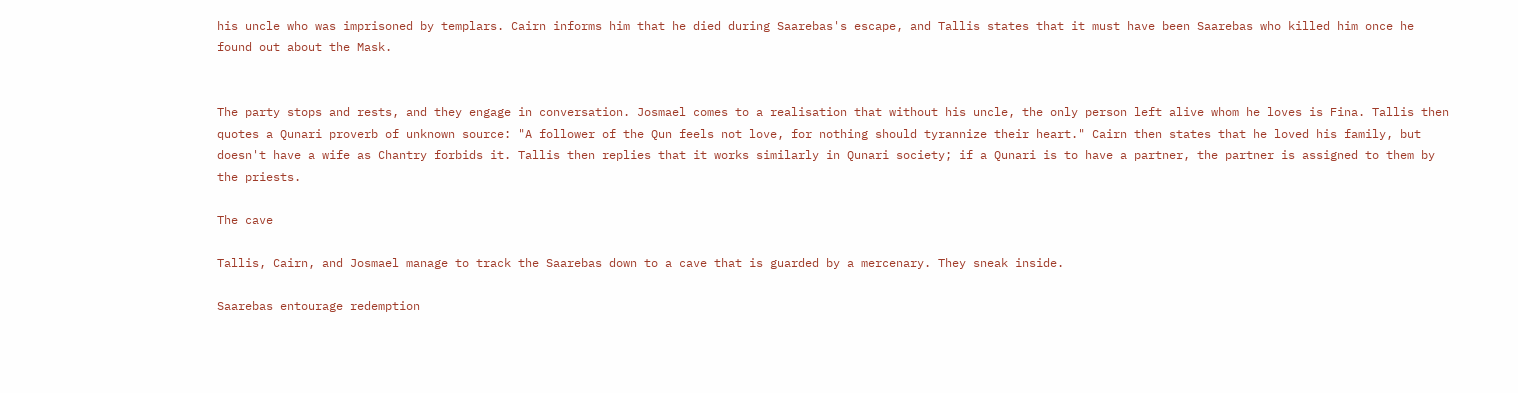his uncle who was imprisoned by templars. Cairn informs him that he died during Saarebas's escape, and Tallis states that it must have been Saarebas who killed him once he found out about the Mask.


The party stops and rests, and they engage in conversation. Josmael comes to a realisation that without his uncle, the only person left alive whom he loves is Fina. Tallis then quotes a Qunari proverb of unknown source: "A follower of the Qun feels not love, for nothing should tyrannize their heart." Cairn then states that he loved his family, but doesn't have a wife as Chantry forbids it. Tallis then replies that it works similarly in Qunari society; if a Qunari is to have a partner, the partner is assigned to them by the priests.

The cave

Tallis, Cairn, and Josmael manage to track the Saarebas down to a cave that is guarded by a mercenary. They sneak inside.

Saarebas entourage redemption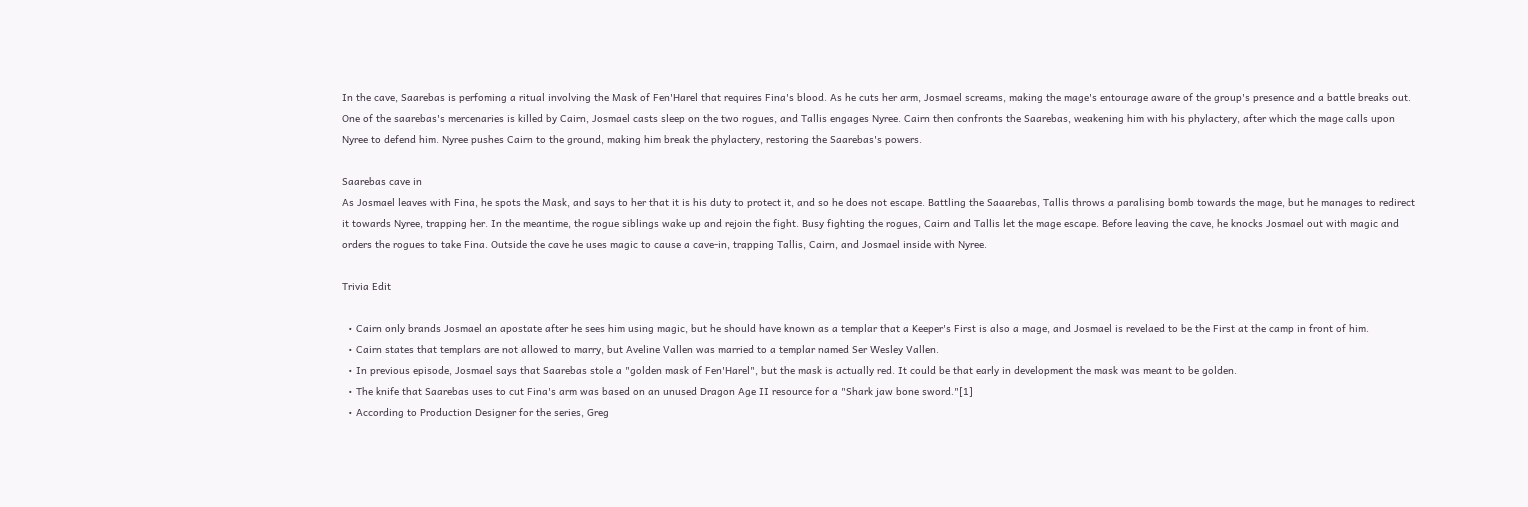In the cave, Saarebas is perfoming a ritual involving the Mask of Fen'Harel that requires Fina's blood. As he cuts her arm, Josmael screams, making the mage's entourage aware of the group's presence and a battle breaks out. One of the saarebas's mercenaries is killed by Cairn, Josmael casts sleep on the two rogues, and Tallis engages Nyree. Cairn then confronts the Saarebas, weakening him with his phylactery, after which the mage calls upon Nyree to defend him. Nyree pushes Cairn to the ground, making him break the phylactery, restoring the Saarebas's powers.

Saarebas cave in
As Josmael leaves with Fina, he spots the Mask, and says to her that it is his duty to protect it, and so he does not escape. Battling the Saaarebas, Tallis throws a paralising bomb towards the mage, but he manages to redirect it towards Nyree, trapping her. In the meantime, the rogue siblings wake up and rejoin the fight. Busy fighting the rogues, Cairn and Tallis let the mage escape. Before leaving the cave, he knocks Josmael out with magic and orders the rogues to take Fina. Outside the cave he uses magic to cause a cave-in, trapping Tallis, Cairn, and Josmael inside with Nyree.

Trivia Edit

  • Cairn only brands Josmael an apostate after he sees him using magic, but he should have known as a templar that a Keeper's First is also a mage, and Josmael is revelaed to be the First at the camp in front of him.
  • Cairn states that templars are not allowed to marry, but Aveline Vallen was married to a templar named Ser Wesley Vallen.
  • In previous episode, Josmael says that Saarebas stole a "golden mask of Fen'Harel", but the mask is actually red. It could be that early in development the mask was meant to be golden.
  • The knife that Saarebas uses to cut Fina's arm was based on an unused Dragon Age II resource for a "Shark jaw bone sword."[1]
  • According to Production Designer for the series, Greg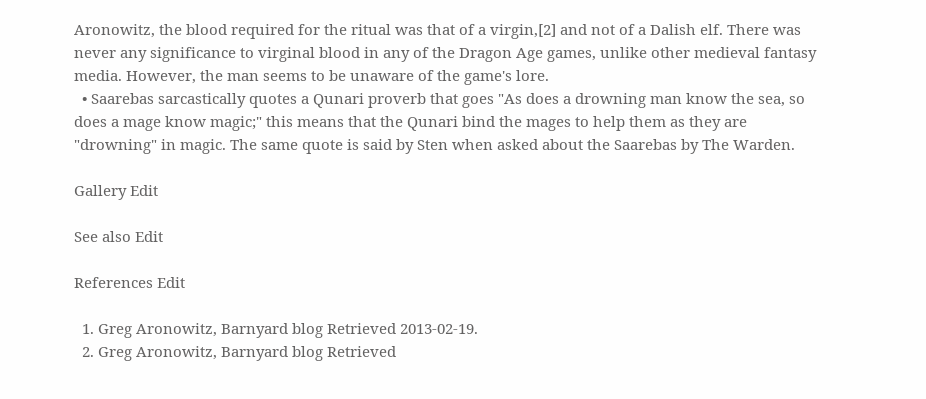Aronowitz, the blood required for the ritual was that of a virgin,[2] and not of a Dalish elf. There was never any significance to virginal blood in any of the Dragon Age games, unlike other medieval fantasy media. However, the man seems to be unaware of the game's lore.
  • Saarebas sarcastically quotes a Qunari proverb that goes "As does a drowning man know the sea, so does a mage know magic;" this means that the Qunari bind the mages to help them as they are "drowning" in magic. The same quote is said by Sten when asked about the Saarebas by The Warden.

Gallery Edit

See also Edit

References Edit

  1. Greg Aronowitz, Barnyard blog Retrieved 2013-02-19.
  2. Greg Aronowitz, Barnyard blog Retrieved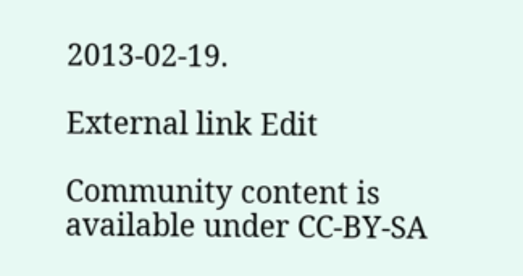2013-02-19.

External link Edit

Community content is available under CC-BY-SA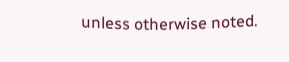unless otherwise noted.